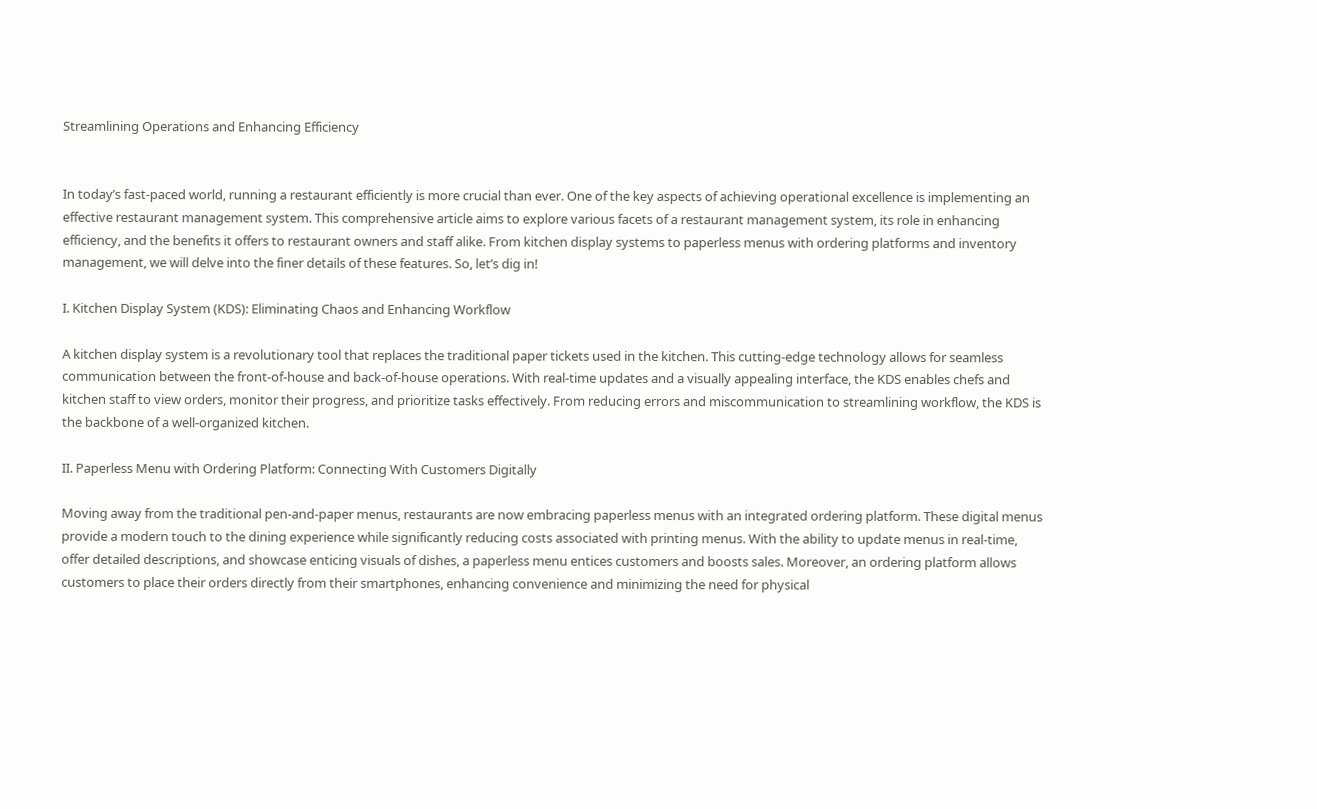Streamlining Operations and Enhancing Efficiency


In today’s fast-paced world, running a restaurant efficiently is more crucial than ever. One of the key aspects of achieving operational excellence is implementing an effective restaurant management system. This comprehensive article aims to explore various facets of a restaurant management system, its role in enhancing efficiency, and the benefits it offers to restaurant owners and staff alike. From kitchen display systems to paperless menus with ordering platforms and inventory management, we will delve into the finer details of these features. So, let’s dig in!

I. Kitchen Display System (KDS): Eliminating Chaos and Enhancing Workflow

A kitchen display system is a revolutionary tool that replaces the traditional paper tickets used in the kitchen. This cutting-edge technology allows for seamless communication between the front-of-house and back-of-house operations. With real-time updates and a visually appealing interface, the KDS enables chefs and kitchen staff to view orders, monitor their progress, and prioritize tasks effectively. From reducing errors and miscommunication to streamlining workflow, the KDS is the backbone of a well-organized kitchen.

II. Paperless Menu with Ordering Platform: Connecting With Customers Digitally

Moving away from the traditional pen-and-paper menus, restaurants are now embracing paperless menus with an integrated ordering platform. These digital menus provide a modern touch to the dining experience while significantly reducing costs associated with printing menus. With the ability to update menus in real-time, offer detailed descriptions, and showcase enticing visuals of dishes, a paperless menu entices customers and boosts sales. Moreover, an ordering platform allows customers to place their orders directly from their smartphones, enhancing convenience and minimizing the need for physical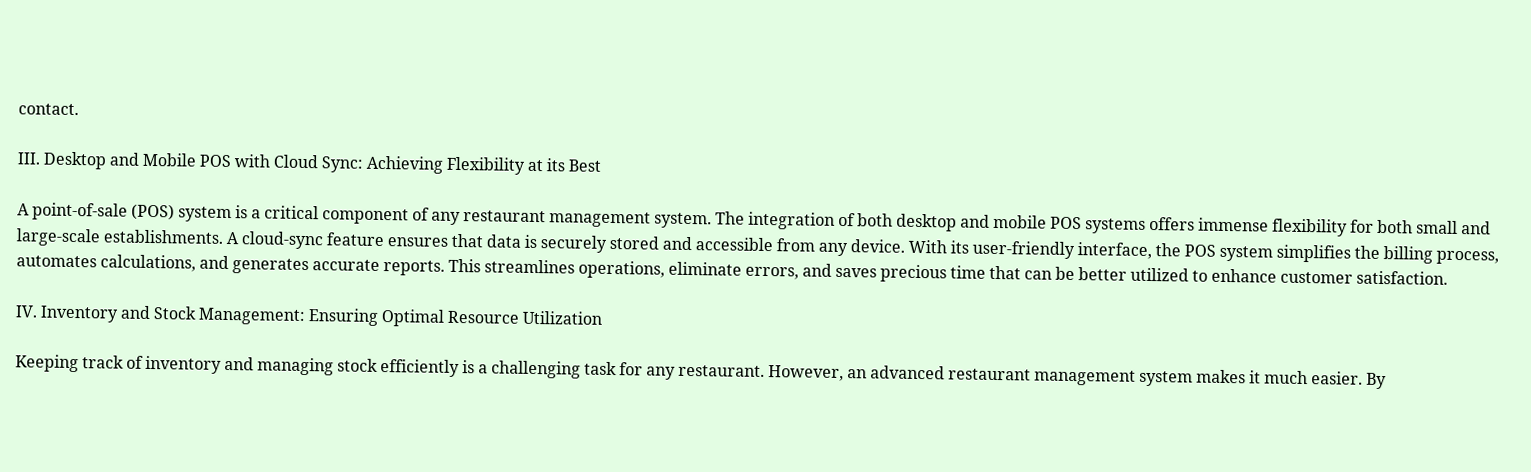contact.

III. Desktop and Mobile POS with Cloud Sync: Achieving Flexibility at its Best

A point-of-sale (POS) system is a critical component of any restaurant management system. The integration of both desktop and mobile POS systems offers immense flexibility for both small and large-scale establishments. A cloud-sync feature ensures that data is securely stored and accessible from any device. With its user-friendly interface, the POS system simplifies the billing process, automates calculations, and generates accurate reports. This streamlines operations, eliminate errors, and saves precious time that can be better utilized to enhance customer satisfaction.

IV. Inventory and Stock Management: Ensuring Optimal Resource Utilization

Keeping track of inventory and managing stock efficiently is a challenging task for any restaurant. However, an advanced restaurant management system makes it much easier. By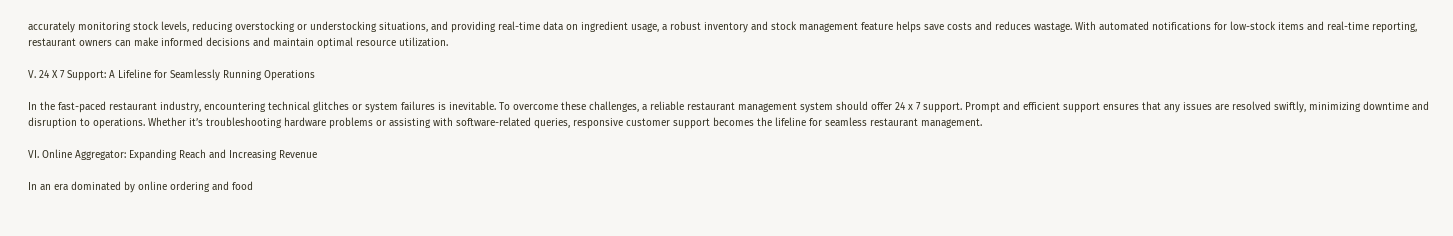accurately monitoring stock levels, reducing overstocking or understocking situations, and providing real-time data on ingredient usage, a robust inventory and stock management feature helps save costs and reduces wastage. With automated notifications for low-stock items and real-time reporting, restaurant owners can make informed decisions and maintain optimal resource utilization.

V. 24 X 7 Support: A Lifeline for Seamlessly Running Operations

In the fast-paced restaurant industry, encountering technical glitches or system failures is inevitable. To overcome these challenges, a reliable restaurant management system should offer 24 x 7 support. Prompt and efficient support ensures that any issues are resolved swiftly, minimizing downtime and disruption to operations. Whether it’s troubleshooting hardware problems or assisting with software-related queries, responsive customer support becomes the lifeline for seamless restaurant management.

VI. Online Aggregator: Expanding Reach and Increasing Revenue

In an era dominated by online ordering and food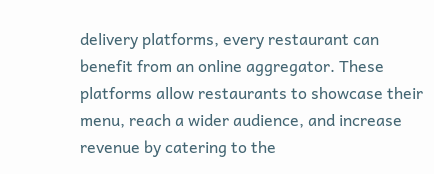delivery platforms, every restaurant can benefit from an online aggregator. These platforms allow restaurants to showcase their menu, reach a wider audience, and increase revenue by catering to the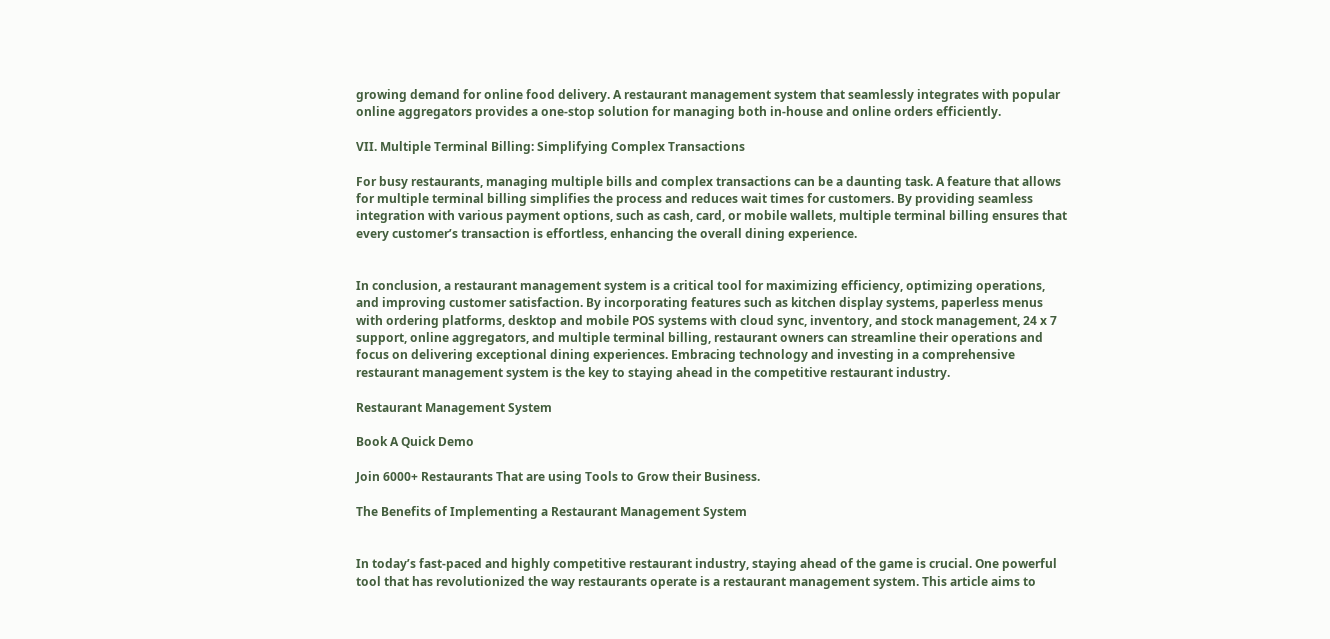growing demand for online food delivery. A restaurant management system that seamlessly integrates with popular online aggregators provides a one-stop solution for managing both in-house and online orders efficiently.

VII. Multiple Terminal Billing: Simplifying Complex Transactions

For busy restaurants, managing multiple bills and complex transactions can be a daunting task. A feature that allows for multiple terminal billing simplifies the process and reduces wait times for customers. By providing seamless integration with various payment options, such as cash, card, or mobile wallets, multiple terminal billing ensures that every customer’s transaction is effortless, enhancing the overall dining experience.


In conclusion, a restaurant management system is a critical tool for maximizing efficiency, optimizing operations, and improving customer satisfaction. By incorporating features such as kitchen display systems, paperless menus with ordering platforms, desktop and mobile POS systems with cloud sync, inventory, and stock management, 24 x 7 support, online aggregators, and multiple terminal billing, restaurant owners can streamline their operations and focus on delivering exceptional dining experiences. Embracing technology and investing in a comprehensive restaurant management system is the key to staying ahead in the competitive restaurant industry.

Restaurant Management System

Book A Quick Demo

Join 6000+ Restaurants That are using Tools to Grow their Business.

The Benefits of Implementing a Restaurant Management System


In today’s fast-paced and highly competitive restaurant industry, staying ahead of the game is crucial. One powerful tool that has revolutionized the way restaurants operate is a restaurant management system. This article aims to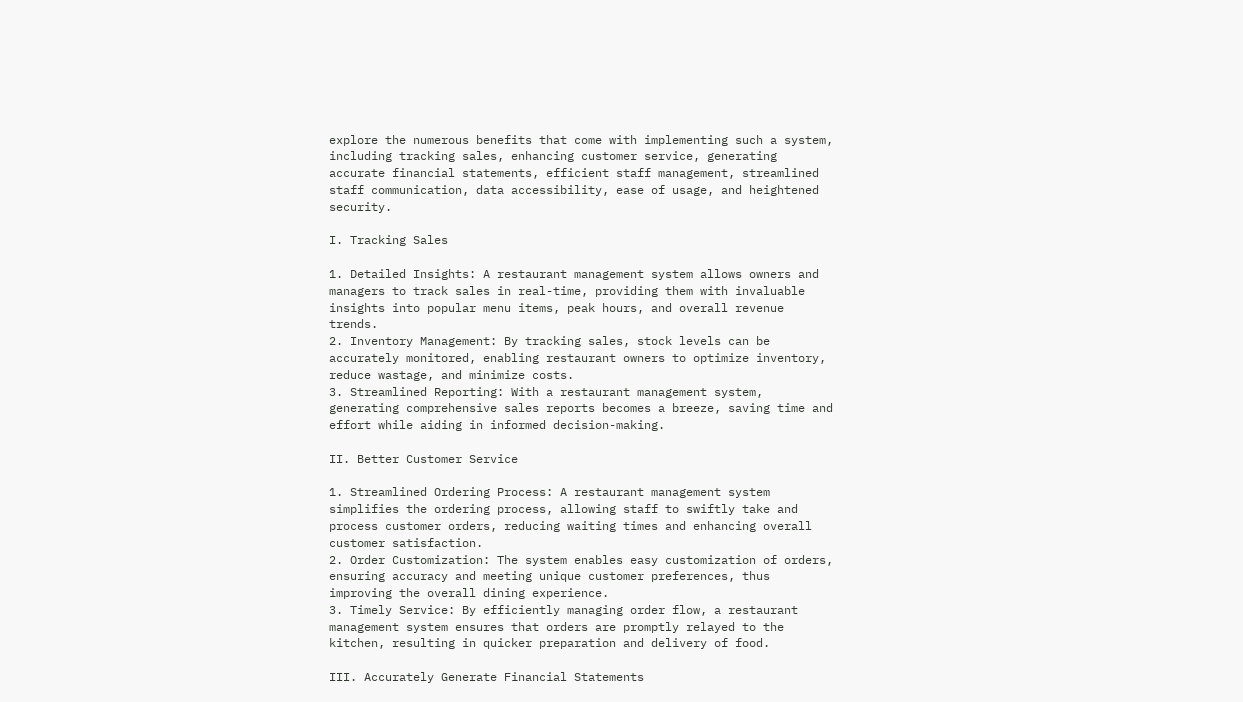explore the numerous benefits that come with implementing such a system, including tracking sales, enhancing customer service, generating accurate financial statements, efficient staff management, streamlined staff communication, data accessibility, ease of usage, and heightened security.

I. Tracking Sales

1. Detailed Insights: A restaurant management system allows owners and managers to track sales in real-time, providing them with invaluable insights into popular menu items, peak hours, and overall revenue trends.
2. Inventory Management: By tracking sales, stock levels can be accurately monitored, enabling restaurant owners to optimize inventory, reduce wastage, and minimize costs.
3. Streamlined Reporting: With a restaurant management system, generating comprehensive sales reports becomes a breeze, saving time and effort while aiding in informed decision-making.

II. Better Customer Service

1. Streamlined Ordering Process: A restaurant management system simplifies the ordering process, allowing staff to swiftly take and process customer orders, reducing waiting times and enhancing overall customer satisfaction.
2. Order Customization: The system enables easy customization of orders, ensuring accuracy and meeting unique customer preferences, thus improving the overall dining experience.
3. Timely Service: By efficiently managing order flow, a restaurant management system ensures that orders are promptly relayed to the kitchen, resulting in quicker preparation and delivery of food.

III. Accurately Generate Financial Statements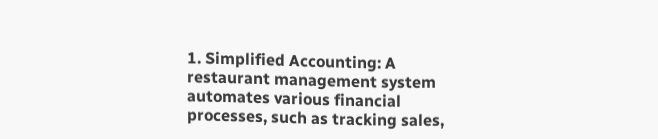1. Simplified Accounting: A restaurant management system automates various financial processes, such as tracking sales,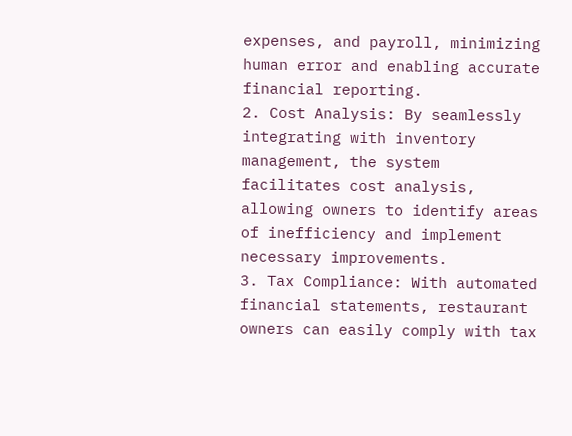expenses, and payroll, minimizing human error and enabling accurate financial reporting.
2. Cost Analysis: By seamlessly integrating with inventory management, the system facilitates cost analysis, allowing owners to identify areas of inefficiency and implement necessary improvements.
3. Tax Compliance: With automated financial statements, restaurant owners can easily comply with tax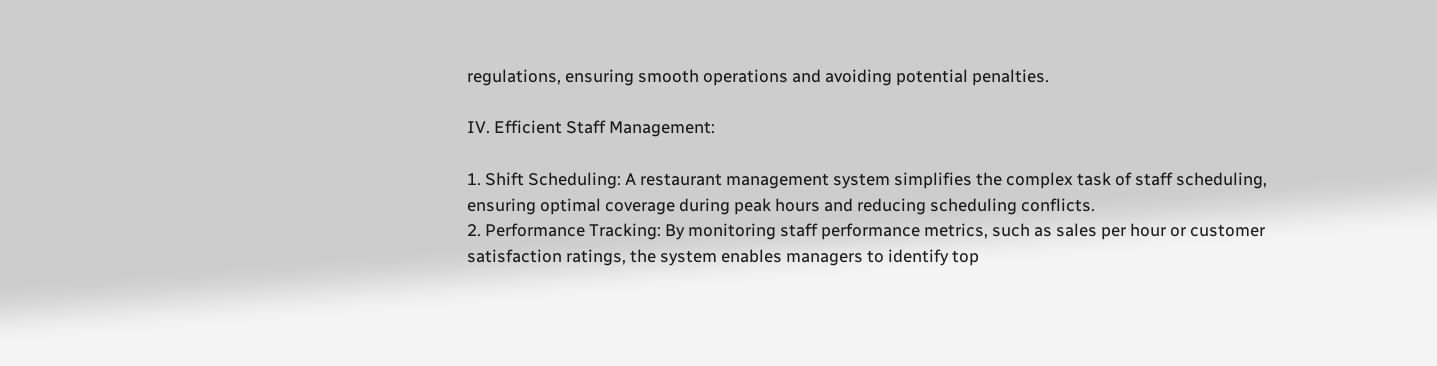regulations, ensuring smooth operations and avoiding potential penalties.

IV. Efficient Staff Management:

1. Shift Scheduling: A restaurant management system simplifies the complex task of staff scheduling, ensuring optimal coverage during peak hours and reducing scheduling conflicts.
2. Performance Tracking: By monitoring staff performance metrics, such as sales per hour or customer satisfaction ratings, the system enables managers to identify top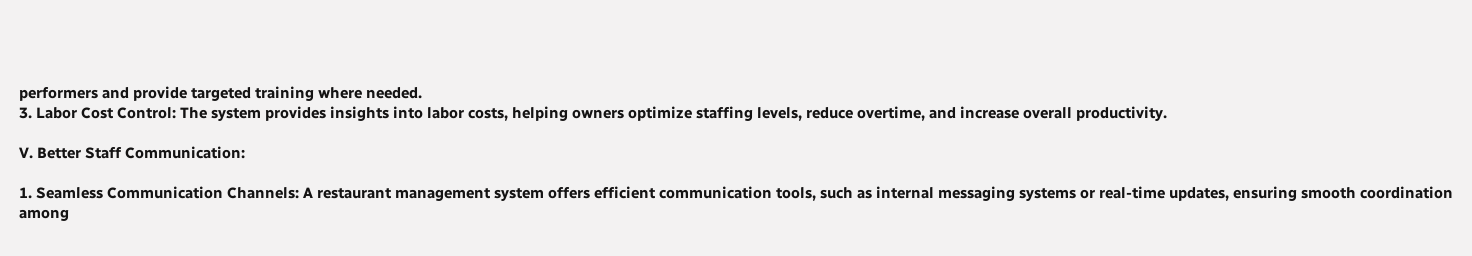performers and provide targeted training where needed.
3. Labor Cost Control: The system provides insights into labor costs, helping owners optimize staffing levels, reduce overtime, and increase overall productivity.

V. Better Staff Communication:

1. Seamless Communication Channels: A restaurant management system offers efficient communication tools, such as internal messaging systems or real-time updates, ensuring smooth coordination among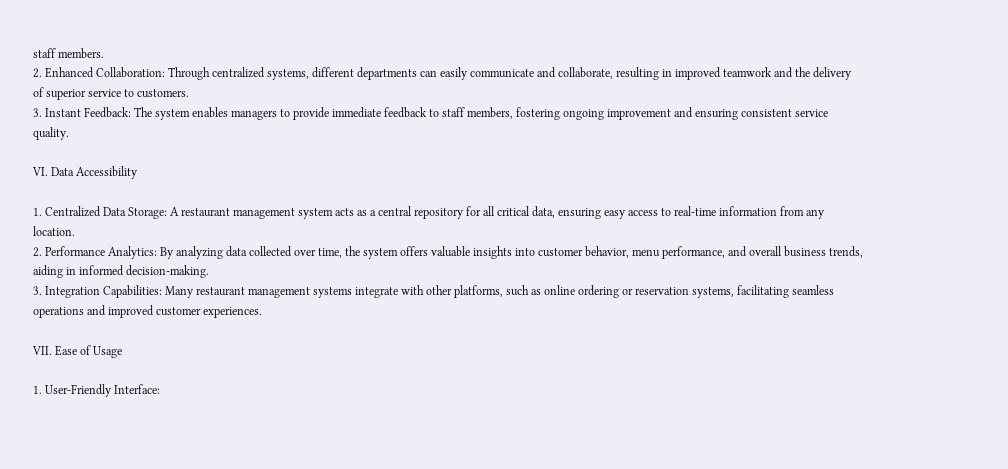staff members.
2. Enhanced Collaboration: Through centralized systems, different departments can easily communicate and collaborate, resulting in improved teamwork and the delivery of superior service to customers.
3. Instant Feedback: The system enables managers to provide immediate feedback to staff members, fostering ongoing improvement and ensuring consistent service quality.

VI. Data Accessibility

1. Centralized Data Storage: A restaurant management system acts as a central repository for all critical data, ensuring easy access to real-time information from any location.
2. Performance Analytics: By analyzing data collected over time, the system offers valuable insights into customer behavior, menu performance, and overall business trends, aiding in informed decision-making.
3. Integration Capabilities: Many restaurant management systems integrate with other platforms, such as online ordering or reservation systems, facilitating seamless operations and improved customer experiences.

VII. Ease of Usage

1. User-Friendly Interface: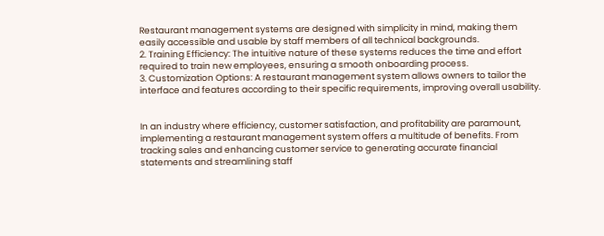Restaurant management systems are designed with simplicity in mind, making them easily accessible and usable by staff members of all technical backgrounds.
2. Training Efficiency: The intuitive nature of these systems reduces the time and effort required to train new employees, ensuring a smooth onboarding process.
3. Customization Options: A restaurant management system allows owners to tailor the interface and features according to their specific requirements, improving overall usability.


In an industry where efficiency, customer satisfaction, and profitability are paramount, implementing a restaurant management system offers a multitude of benefits. From tracking sales and enhancing customer service to generating accurate financial statements and streamlining staff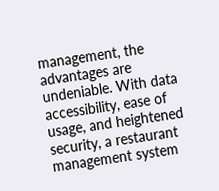management, the advantages are undeniable. With data accessibility, ease of usage, and heightened security, a restaurant management system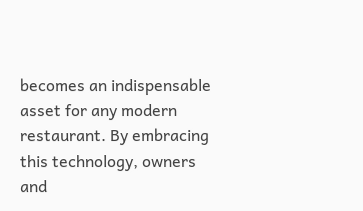becomes an indispensable asset for any modern restaurant. By embracing this technology, owners and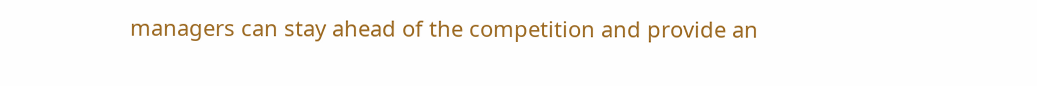managers can stay ahead of the competition and provide an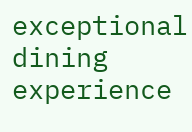exceptional dining experience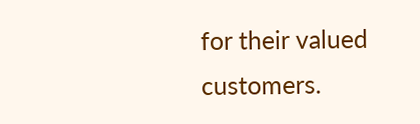for their valued customers.